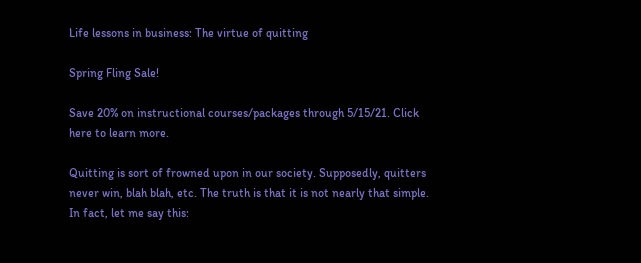Life lessons in business: The virtue of quitting

Spring Fling Sale!

Save 20% on instructional courses/packages through 5/15/21. Click here to learn more.

Quitting is sort of frowned upon in our society. Supposedly, quitters never win, blah blah, etc. The truth is that it is not nearly that simple. In fact, let me say this: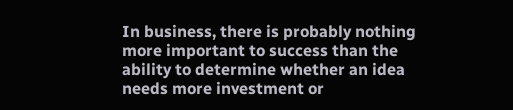In business, there is probably nothing more important to success than the ability to determine whether an idea needs more investment or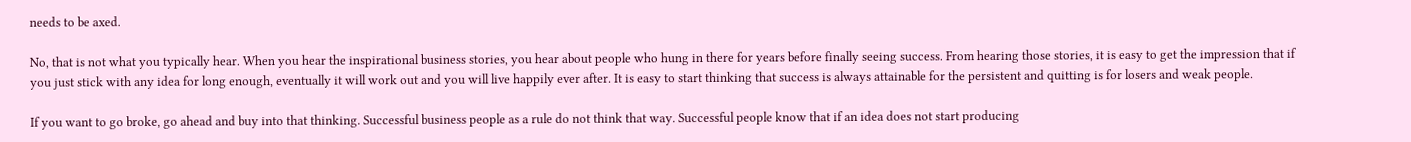needs to be axed.

No, that is not what you typically hear. When you hear the inspirational business stories, you hear about people who hung in there for years before finally seeing success. From hearing those stories, it is easy to get the impression that if you just stick with any idea for long enough, eventually it will work out and you will live happily ever after. It is easy to start thinking that success is always attainable for the persistent and quitting is for losers and weak people.

If you want to go broke, go ahead and buy into that thinking. Successful business people as a rule do not think that way. Successful people know that if an idea does not start producing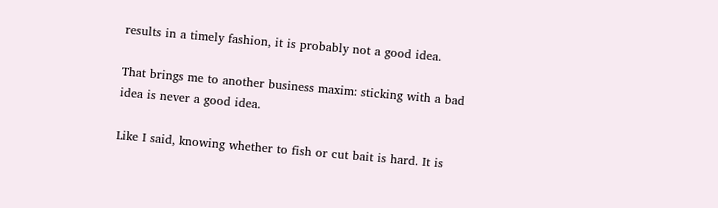results in a timely fashion, it is probably not a good idea.

That brings me to another business maxim: sticking with a bad idea is never a good idea.

Like I said, knowing whether to fish or cut bait is hard. It is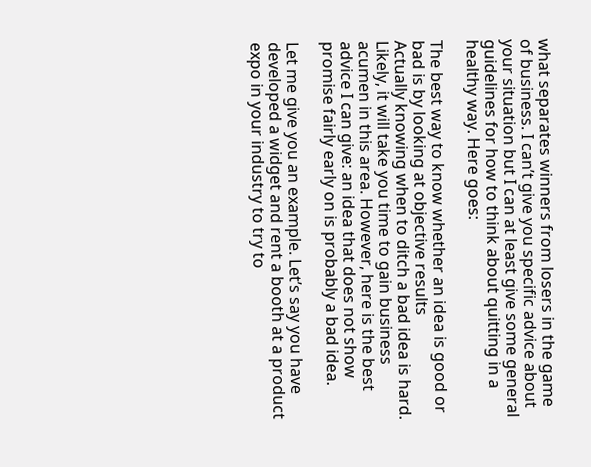what separates winners from losers in the game of business. I can’t give you specific advice about your situation but I can at least give some general guidelines for how to think about quitting in a healthy way. Here goes:

The best way to know whether an idea is good or bad is by looking at objective results
Actually knowing when to ditch a bad idea is hard. Likely, it will take you time to gain business acumen in this area. However, here is the best advice I can give: an idea that does not show promise fairly early on is probably a bad idea.

Let me give you an example. Let’s say you have developed a widget and rent a booth at a product expo in your industry to try to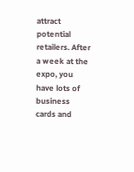attract potential retailers. After a week at the expo, you have lots of business cards and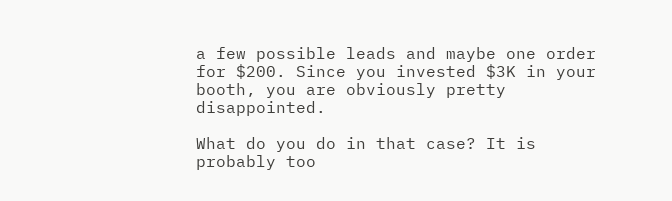a few possible leads and maybe one order for $200. Since you invested $3K in your booth, you are obviously pretty disappointed.

What do you do in that case? It is probably too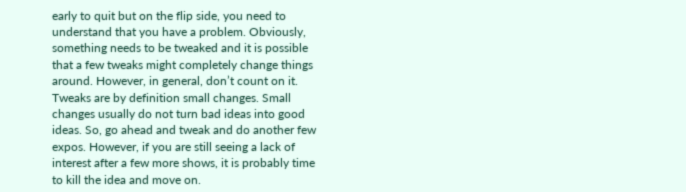early to quit but on the flip side, you need to understand that you have a problem. Obviously, something needs to be tweaked and it is possible that a few tweaks might completely change things around. However, in general, don’t count on it. Tweaks are by definition small changes. Small changes usually do not turn bad ideas into good ideas. So, go ahead and tweak and do another few expos. However, if you are still seeing a lack of interest after a few more shows, it is probably time to kill the idea and move on.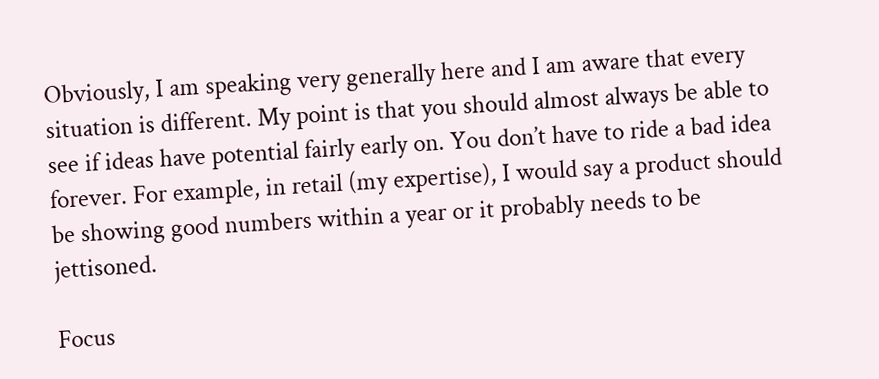Obviously, I am speaking very generally here and I am aware that every situation is different. My point is that you should almost always be able to see if ideas have potential fairly early on. You don’t have to ride a bad idea forever. For example, in retail (my expertise), I would say a product should be showing good numbers within a year or it probably needs to be jettisoned.

Focus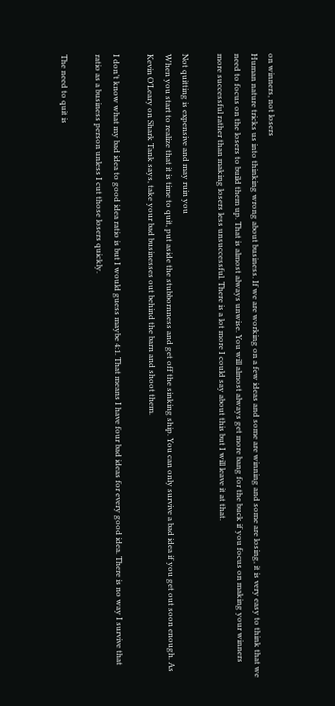on winners, not losers
Human nature tricks us into thinking wrong about business. If we are working on a few ideas and some are winning and some are losing, it is very easy to think that we need to focus on the losers to build them up. That is almost always unwise. You will almost always get more bang for the buck if you focus on making your winners more successful rather than making losers less unsuccessful. There is a lot more I could say about this but I will leave it at that.

Not quitting is expensive and may ruin you
When you start to realize that it is time to quit, put aside the stubbornness and get off the sinking ship. You can only survive a bad idea if you get out soon enough. As Kevin O’Leary on Shark Tank says, take your bad businesses out behind the barn and shoot them.

I don’t know what my bad idea to good idea ratio is but I would guess maybe 4:1. That means I have four bad ideas for every good idea. There is no way I survive that ratio as a business person unless I cut those losers quickly.

The need to quit is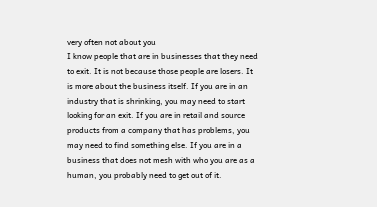very often not about you
I know people that are in businesses that they need to exit. It is not because those people are losers. It is more about the business itself. If you are in an industry that is shrinking, you may need to start looking for an exit. If you are in retail and source products from a company that has problems, you may need to find something else. If you are in a business that does not mesh with who you are as a human, you probably need to get out of it.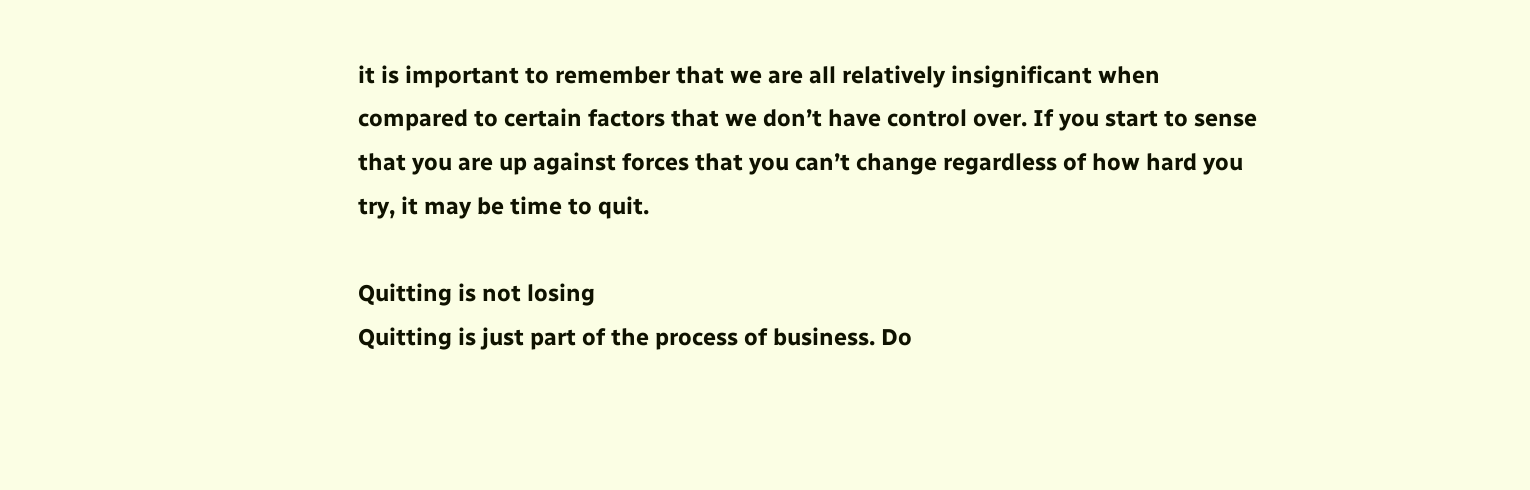it is important to remember that we are all relatively insignificant when compared to certain factors that we don’t have control over. If you start to sense that you are up against forces that you can’t change regardless of how hard you try, it may be time to quit.

Quitting is not losing
Quitting is just part of the process of business. Do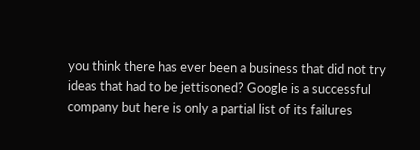you think there has ever been a business that did not try ideas that had to be jettisoned? Google is a successful company but here is only a partial list of its failures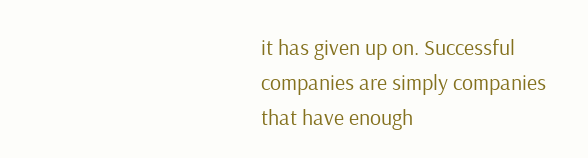it has given up on. Successful companies are simply companies that have enough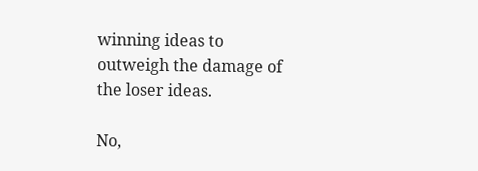winning ideas to outweigh the damage of the loser ideas.

No,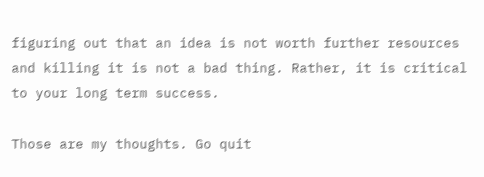figuring out that an idea is not worth further resources and killing it is not a bad thing. Rather, it is critical to your long term success.

Those are my thoughts. Go quit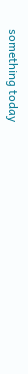something today